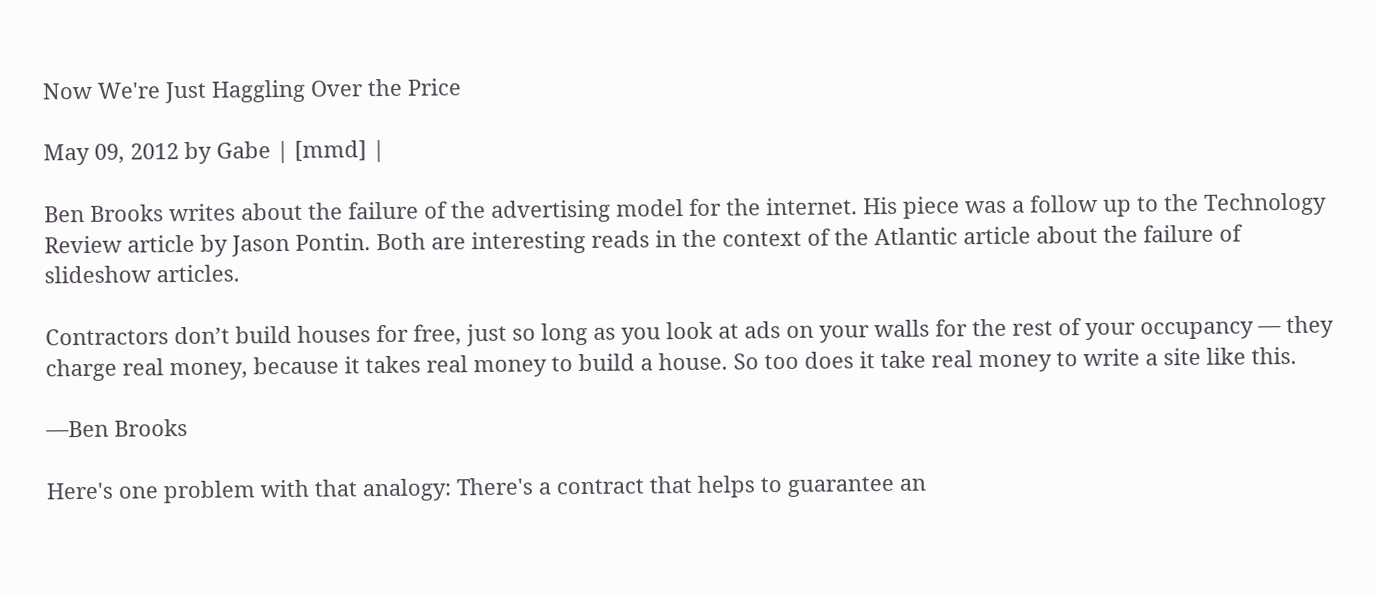Now We're Just Haggling Over the Price

May 09, 2012 by Gabe | [mmd] |

Ben Brooks writes about the failure of the advertising model for the internet. His piece was a follow up to the Technology Review article by Jason Pontin. Both are interesting reads in the context of the Atlantic article about the failure of slideshow articles.

Contractors don’t build houses for free, just so long as you look at ads on your walls for the rest of your occupancy — they charge real money, because it takes real money to build a house. So too does it take real money to write a site like this.

—Ben Brooks

Here's one problem with that analogy: There's a contract that helps to guarantee an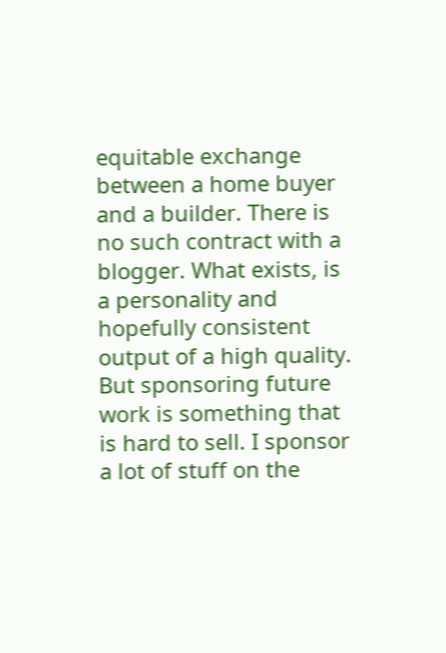equitable exchange between a home buyer and a builder. There is no such contract with a blogger. What exists, is a personality and hopefully consistent output of a high quality. But sponsoring future work is something that is hard to sell. I sponsor a lot of stuff on the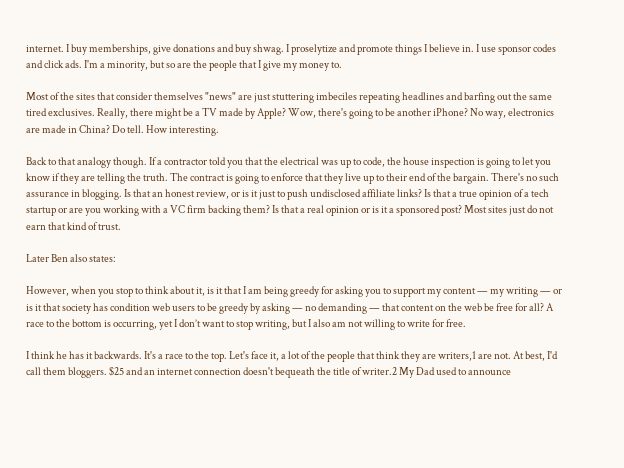internet. I buy memberships, give donations and buy shwag. I proselytize and promote things I believe in. I use sponsor codes and click ads. I'm a minority, but so are the people that I give my money to.

Most of the sites that consider themselves "news" are just stuttering imbeciles repeating headlines and barfing out the same tired exclusives. Really, there might be a TV made by Apple? Wow, there's going to be another iPhone? No way, electronics are made in China? Do tell. How interesting.

Back to that analogy though. If a contractor told you that the electrical was up to code, the house inspection is going to let you know if they are telling the truth. The contract is going to enforce that they live up to their end of the bargain. There's no such assurance in blogging. Is that an honest review, or is it just to push undisclosed affiliate links? Is that a true opinion of a tech startup or are you working with a VC firm backing them? Is that a real opinion or is it a sponsored post? Most sites just do not earn that kind of trust.

Later Ben also states:

However, when you stop to think about it, is it that I am being greedy for asking you to support my content — my writing — or is it that society has condition web users to be greedy by asking — no demanding — that content on the web be free for all? A race to the bottom is occurring, yet I don’t want to stop writing, but I also am not willing to write for free.

I think he has it backwards. It's a race to the top. Let's face it, a lot of the people that think they are writers,1 are not. At best, I'd call them bloggers. $25 and an internet connection doesn't bequeath the title of writer.2 My Dad used to announce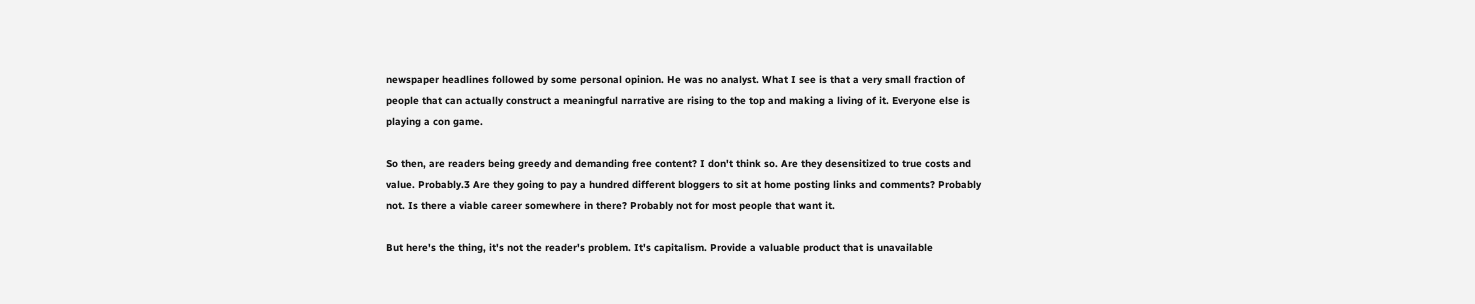newspaper headlines followed by some personal opinion. He was no analyst. What I see is that a very small fraction of people that can actually construct a meaningful narrative are rising to the top and making a living of it. Everyone else is playing a con game.

So then, are readers being greedy and demanding free content? I don't think so. Are they desensitized to true costs and value. Probably.3 Are they going to pay a hundred different bloggers to sit at home posting links and comments? Probably not. Is there a viable career somewhere in there? Probably not for most people that want it.

But here's the thing, it's not the reader's problem. It's capitalism. Provide a valuable product that is unavailable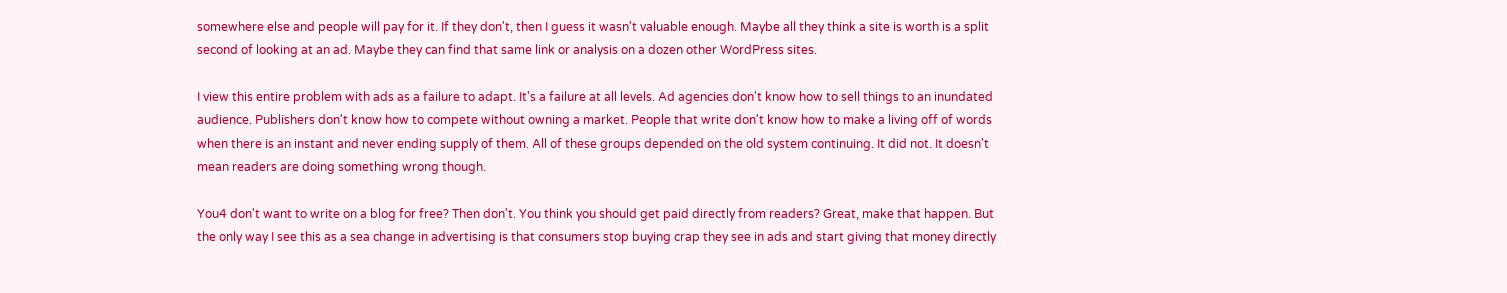somewhere else and people will pay for it. If they don't, then I guess it wasn't valuable enough. Maybe all they think a site is worth is a split second of looking at an ad. Maybe they can find that same link or analysis on a dozen other WordPress sites.

I view this entire problem with ads as a failure to adapt. It's a failure at all levels. Ad agencies don't know how to sell things to an inundated audience. Publishers don't know how to compete without owning a market. People that write don't know how to make a living off of words when there is an instant and never ending supply of them. All of these groups depended on the old system continuing. It did not. It doesn't mean readers are doing something wrong though.

You4 don't want to write on a blog for free? Then don't. You think you should get paid directly from readers? Great, make that happen. But the only way I see this as a sea change in advertising is that consumers stop buying crap they see in ads and start giving that money directly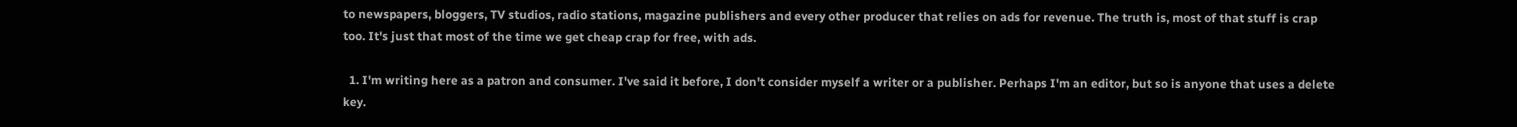to newspapers, bloggers, TV studios, radio stations, magazine publishers and every other producer that relies on ads for revenue. The truth is, most of that stuff is crap too. It's just that most of the time we get cheap crap for free, with ads.

  1. I'm writing here as a patron and consumer. I've said it before, I don't consider myself a writer or a publisher. Perhaps I'm an editor, but so is anyone that uses a delete key.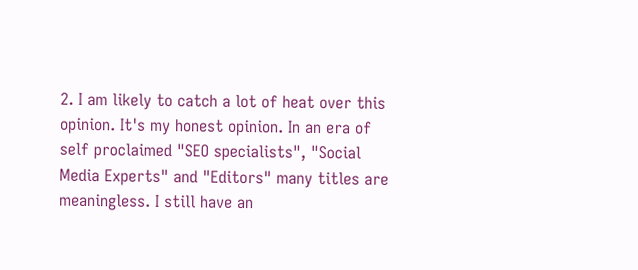2. I am likely to catch a lot of heat over this opinion. It's my honest opinion. In an era of self proclaimed "SEO specialists", "Social Media Experts" and "Editors" many titles are meaningless. I still have an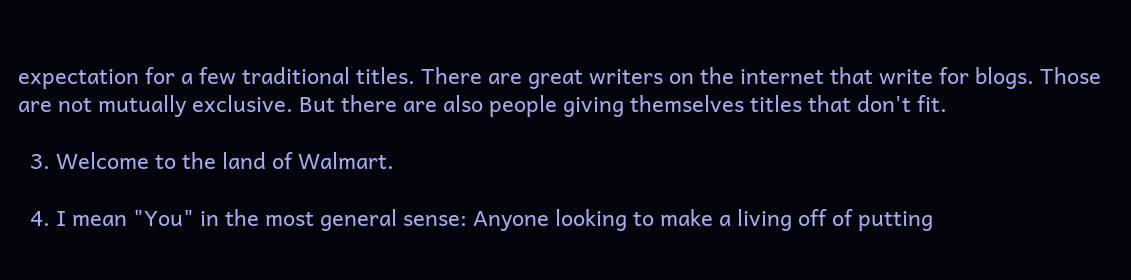expectation for a few traditional titles. There are great writers on the internet that write for blogs. Those are not mutually exclusive. But there are also people giving themselves titles that don't fit.

  3. Welcome to the land of Walmart.

  4. I mean "You" in the most general sense: Anyone looking to make a living off of putting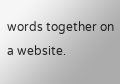words together on a website.